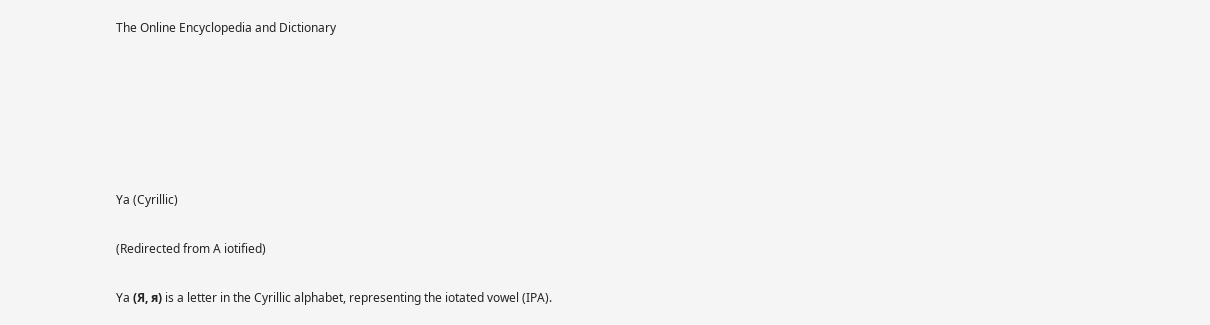The Online Encyclopedia and Dictionary






Ya (Cyrillic)

(Redirected from A iotified)

Ya (Я, я) is a letter in the Cyrillic alphabet, representing the iotated vowel (IPA).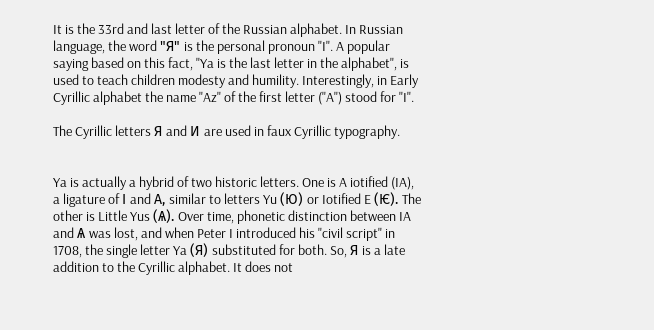It is the 33rd and last letter of the Russian alphabet. In Russian language, the word "Я" is the personal pronoun "I". A popular saying based on this fact, "Ya is the last letter in the alphabet", is used to teach children modesty and humility. Interestingly, in Early Cyrillic alphabet the name "Az" of the first letter ("A") stood for "I".

The Cyrillic letters Я and И are used in faux Cyrillic typography.


Ya is actually a hybrid of two historic letters. One is A iotified (IA), a ligature of І and А, similar to letters Yu (Ю) or Iotified E (Ѥ). The other is Little Yus (Ѧ). Over time, phonetic distinction between IA and Ѧ was lost, and when Peter I introduced his "civil script" in 1708, the single letter Ya (Я) substituted for both. So, Я is a late addition to the Cyrillic alphabet. It does not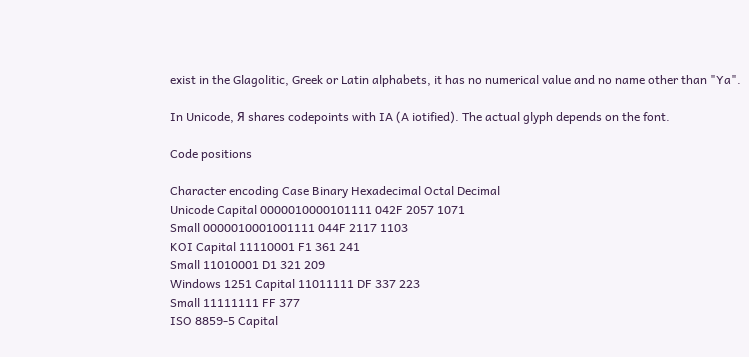exist in the Glagolitic, Greek or Latin alphabets, it has no numerical value and no name other than "Ya".

In Unicode, Я shares codepoints with IA (A iotified). The actual glyph depends on the font.

Code positions

Character encoding Case Binary Hexadecimal Octal Decimal
Unicode Capital 0000010000101111 042F 2057 1071
Small 0000010001001111 044F 2117 1103
KOI Capital 11110001 F1 361 241
Small 11010001 D1 321 209
Windows 1251 Capital 11011111 DF 337 223
Small 11111111 FF 377
ISO 8859-5 Capital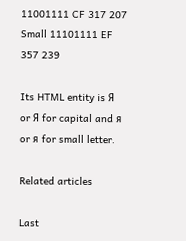11001111 CF 317 207
Small 11101111 EF 357 239

Its HTML entity is Я or Я for capital and я or я for small letter.

Related articles

Last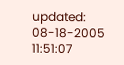updated: 08-18-2005 11:51:07